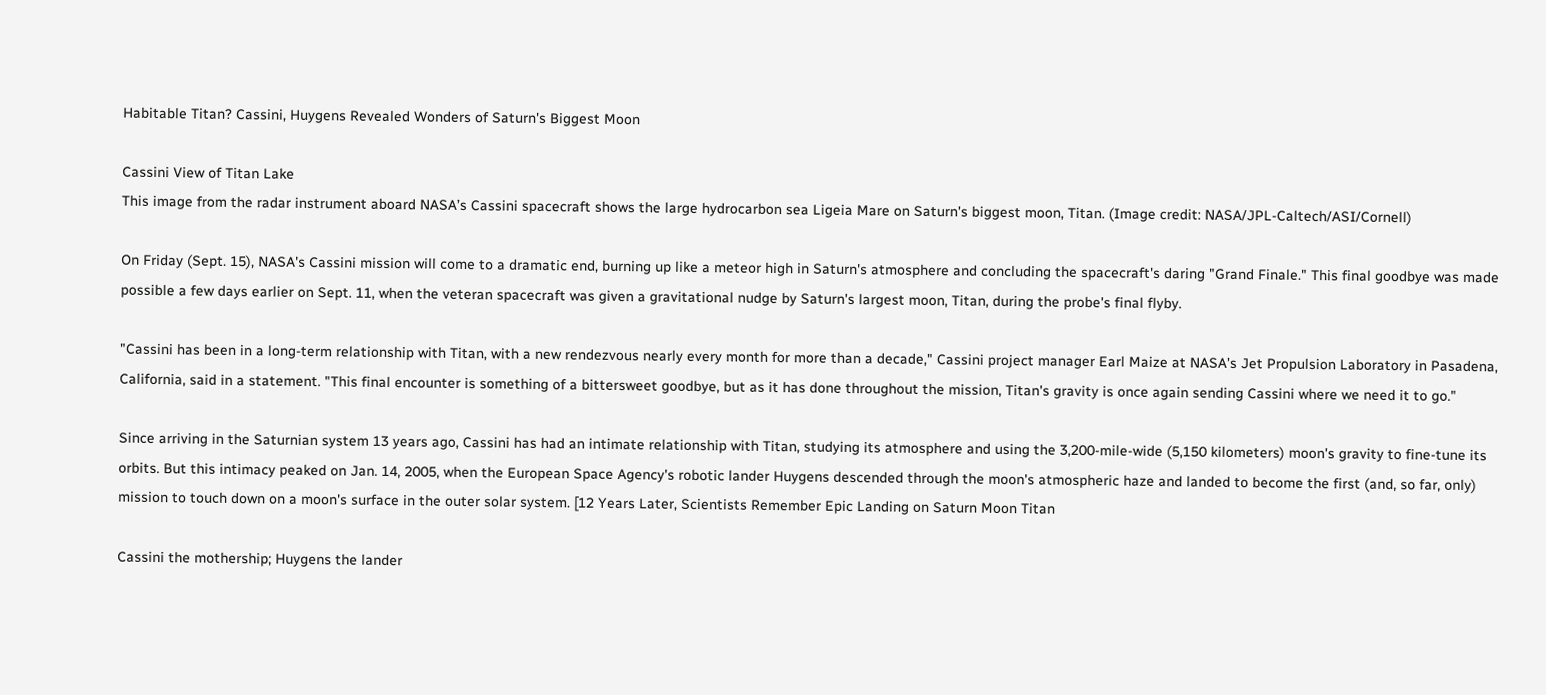Habitable Titan? Cassini, Huygens Revealed Wonders of Saturn's Biggest Moon

Cassini View of Titan Lake
This image from the radar instrument aboard NASA’s Cassini spacecraft shows the large hydrocarbon sea Ligeia Mare on Saturn's biggest moon, Titan. (Image credit: NASA/JPL-Caltech/ASI/Cornell)

On Friday (Sept. 15), NASA's Cassini mission will come to a dramatic end, burning up like a meteor high in Saturn's atmosphere and concluding the spacecraft's daring "Grand Finale." This final goodbye was made possible a few days earlier on Sept. 11, when the veteran spacecraft was given a gravitational nudge by Saturn's largest moon, Titan, during the probe's final flyby.

"Cassini has been in a long-term relationship with Titan, with a new rendezvous nearly every month for more than a decade," Cassini project manager Earl Maize at NASA's Jet Propulsion Laboratory in Pasadena, California, said in a statement. "This final encounter is something of a bittersweet goodbye, but as it has done throughout the mission, Titan's gravity is once again sending Cassini where we need it to go."

Since arriving in the Saturnian system 13 years ago, Cassini has had an intimate relationship with Titan, studying its atmosphere and using the 3,200-mile-wide (5,150 kilometers) moon's gravity to fine-tune its orbits. But this intimacy peaked on Jan. 14, 2005, when the European Space Agency's robotic lander Huygens descended through the moon's atmospheric haze and landed to become the first (and, so far, only) mission to touch down on a moon's surface in the outer solar system. [12 Years Later, Scientists Remember Epic Landing on Saturn Moon Titan

Cassini the mothership; Huygens the lander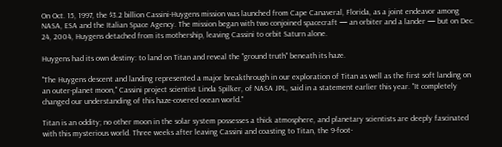On Oct. 15, 1997, the $3.2 billion Cassini-Huygens mission was launched from Cape Canaveral, Florida, as a joint endeavor among NASA, ESA and the Italian Space Agency. The mission began with two conjoined spacecraft — an orbiter and a lander — but on Dec. 24, 2004, Huygens detached from its mothership, leaving Cassini to orbit Saturn alone.

Huygens had its own destiny: to land on Titan and reveal the "ground truth" beneath its haze.

"The Huygens descent and landing represented a major breakthrough in our exploration of Titan as well as the first soft landing on an outer-planet moon," Cassini project scientist Linda Spilker, of NASA JPL, said in a statement earlier this year. "It completely changed our understanding of this haze-covered ocean world."

Titan is an oddity; no other moon in the solar system possesses a thick atmosphere, and planetary scientists are deeply fascinated with this mysterious world. Three weeks after leaving Cassini and coasting to Titan, the 9-foot-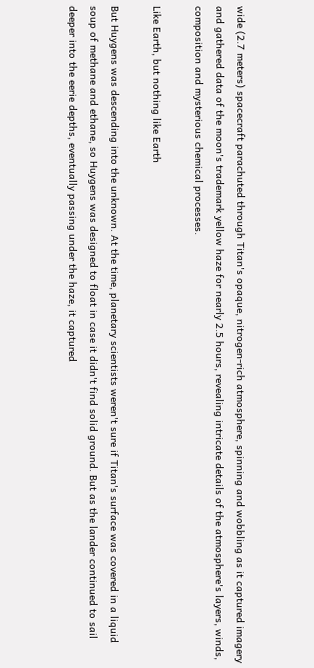wide (2.7 meters) spacecraft parachuted through Titan's opaque, nitrogen-rich atmosphere, spinning and wobbling as it captured imagery and gathered data of the moon's trademark yellow haze for nearly 2.5 hours, revealing intricate details of the atmosphere's layers, winds, composition and mysterious chemical processes.

Like Earth, but nothing like Earth

But Huygens was descending into the unknown. At the time, planetary scientists weren't sure if Titan's surface was covered in a liquid soup of methane and ethane, so Huygens was designed to float in case it didn't find solid ground. But as the lander continued to sail deeper into the eerie depths, eventually passing under the haze, it captured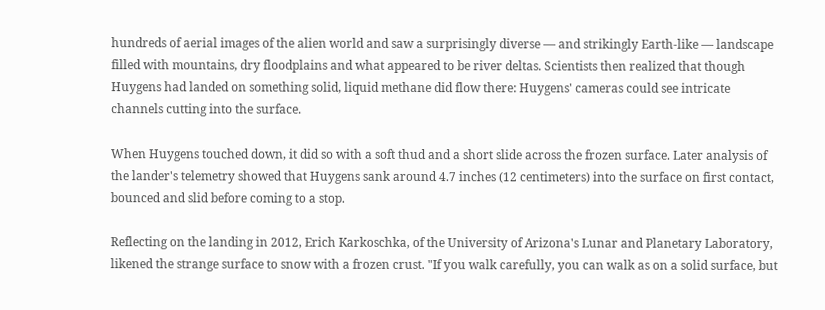hundreds of aerial images of the alien world and saw a surprisingly diverse — and strikingly Earth-like — landscape filled with mountains, dry floodplains and what appeared to be river deltas. Scientists then realized that though Huygens had landed on something solid, liquid methane did flow there: Huygens' cameras could see intricate channels cutting into the surface.

When Huygens touched down, it did so with a soft thud and a short slide across the frozen surface. Later analysis of the lander's telemetry showed that Huygens sank around 4.7 inches (12 centimeters) into the surface on first contact, bounced and slid before coming to a stop.

Reflecting on the landing in 2012, Erich Karkoschka, of the University of Arizona's Lunar and Planetary Laboratory, likened the strange surface to snow with a frozen crust. "If you walk carefully, you can walk as on a solid surface, but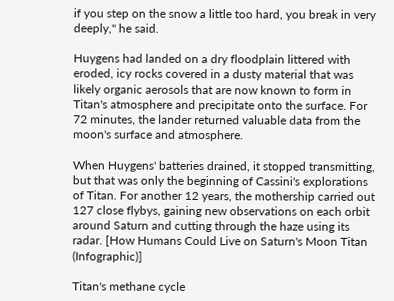if you step on the snow a little too hard, you break in very deeply," he said.

Huygens had landed on a dry floodplain littered with eroded, icy rocks covered in a dusty material that was likely organic aerosols that are now known to form in Titan's atmosphere and precipitate onto the surface. For 72 minutes, the lander returned valuable data from the moon's surface and atmosphere.

When Huygens' batteries drained, it stopped transmitting, but that was only the beginning of Cassini's explorations of Titan. For another 12 years, the mothership carried out 127 close flybys, gaining new observations on each orbit around Saturn and cutting through the haze using its radar. [How Humans Could Live on Saturn's Moon Titan (Infographic)]

Titan's methane cycle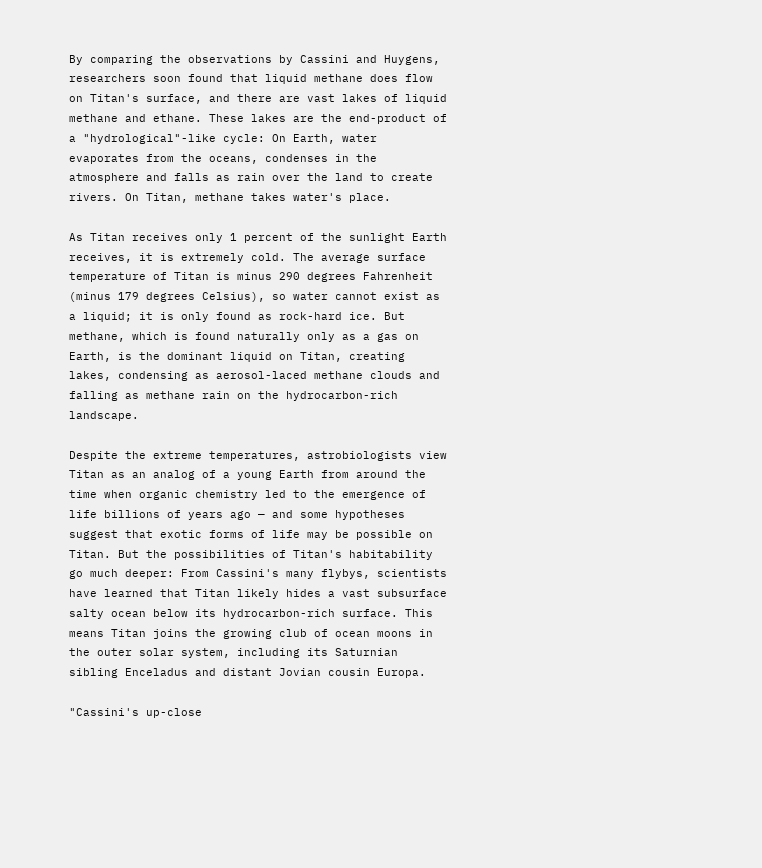By comparing the observations by Cassini and Huygens, researchers soon found that liquid methane does flow on Titan's surface, and there are vast lakes of liquid methane and ethane. These lakes are the end-product of a "hydrological"-like cycle: On Earth, water evaporates from the oceans, condenses in the atmosphere and falls as rain over the land to create rivers. On Titan, methane takes water's place.

As Titan receives only 1 percent of the sunlight Earth receives, it is extremely cold. The average surface temperature of Titan is minus 290 degrees Fahrenheit (minus 179 degrees Celsius), so water cannot exist as a liquid; it is only found as rock-hard ice. But methane, which is found naturally only as a gas on Earth, is the dominant liquid on Titan, creating lakes, condensing as aerosol-laced methane clouds and falling as methane rain on the hydrocarbon-rich landscape.

Despite the extreme temperatures, astrobiologists view Titan as an analog of a young Earth from around the time when organic chemistry led to the emergence of life billions of years ago — and some hypotheses suggest that exotic forms of life may be possible on Titan. But the possibilities of Titan's habitability go much deeper: From Cassini's many flybys, scientists have learned that Titan likely hides a vast subsurface salty ocean below its hydrocarbon-rich surface. This means Titan joins the growing club of ocean moons in the outer solar system, including its Saturnian sibling Enceladus and distant Jovian cousin Europa.

"Cassini's up-close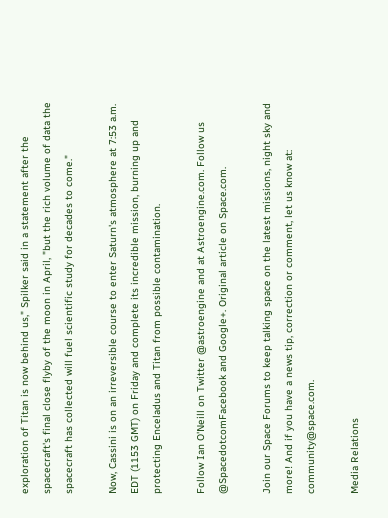exploration of Titan is now behind us," Spilker said in a statement after the spacecraft's final close flyby of the moon in April, "but the rich volume of data the spacecraft has collected will fuel scientific study for decades to come."

Now, Cassini is on an irreversible course to enter Saturn's atmosphere at 7:53 a.m. EDT (1153 GMT) on Friday and complete its incredible mission, burning up and protecting Enceladus and Titan from possible contamination.

Follow Ian O'Neill on Twitter @astroengine and at Astroengine.com. Follow us @SpacedotcomFacebook and Google+. Original article on Space.com.

Join our Space Forums to keep talking space on the latest missions, night sky and more! And if you have a news tip, correction or comment, let us know at: community@space.com.

Media Relations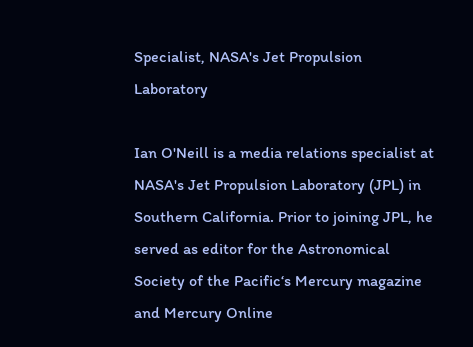Specialist, NASA's Jet Propulsion Laboratory

Ian O'Neill is a media relations specialist at NASA's Jet Propulsion Laboratory (JPL) in Southern California. Prior to joining JPL, he served as editor for the Astronomical Society of the Pacific‘s Mercury magazine and Mercury Online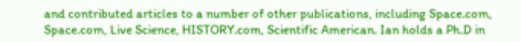and contributed articles to a number of other publications, including Space.com, Space.com, Live Science, HISTORY.com, Scientific American. Ian holds a Ph.D in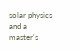solar physics and a master's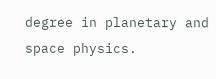degree in planetary and space physics.